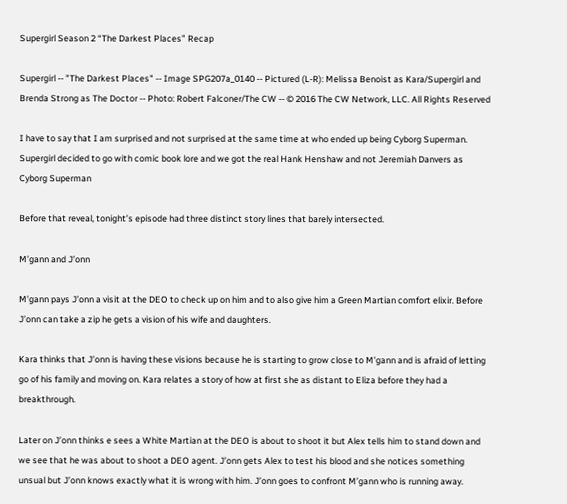Supergirl Season 2 “The Darkest Places” Recap

Supergirl -- "The Darkest Places" -- Image SPG207a_0140 -- Pictured (L-R): Melissa Benoist as Kara/Supergirl and Brenda Strong as The Doctor -- Photo: Robert Falconer/The CW -- © 2016 The CW Network, LLC. All Rights Reserved

I have to say that I am surprised and not surprised at the same time at who ended up being Cyborg Superman. Supergirl decided to go with comic book lore and we got the real Hank Henshaw and not Jeremiah Danvers as Cyborg Superman

Before that reveal, tonight’s episode had three distinct story lines that barely intersected.

M’gann and J’onn

M’gann pays J’onn a visit at the DEO to check up on him and to also give him a Green Martian comfort elixir. Before J’onn can take a zip he gets a vision of his wife and daughters.

Kara thinks that J’onn is having these visions because he is starting to grow close to M’gann and is afraid of letting go of his family and moving on. Kara relates a story of how at first she as distant to Eliza before they had a breakthrough.

Later on J’onn thinks e sees a White Martian at the DEO is about to shoot it but Alex tells him to stand down and we see that he was about to shoot a DEO agent. J’onn gets Alex to test his blood and she notices something unsual but J’onn knows exactly what it is wrong with him. J’onn goes to confront M’gann who is running away.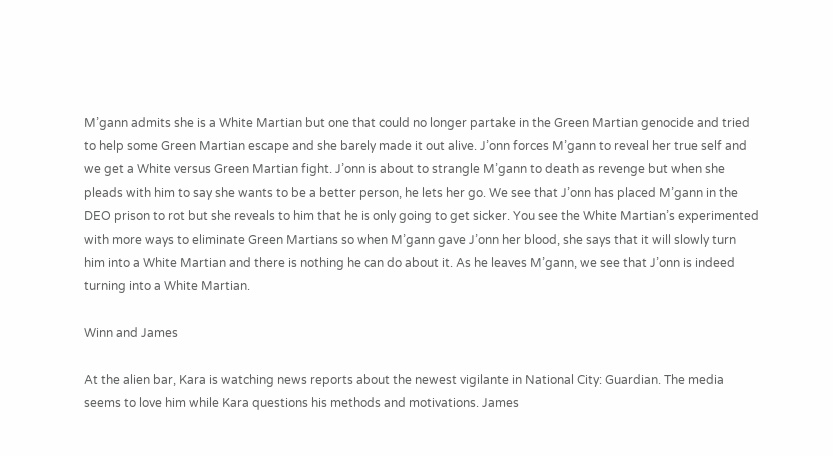M’gann admits she is a White Martian but one that could no longer partake in the Green Martian genocide and tried to help some Green Martian escape and she barely made it out alive. J’onn forces M’gann to reveal her true self and we get a White versus Green Martian fight. J’onn is about to strangle M’gann to death as revenge but when she pleads with him to say she wants to be a better person, he lets her go. We see that J’onn has placed M’gann in the DEO prison to rot but she reveals to him that he is only going to get sicker. You see the White Martian’s experimented with more ways to eliminate Green Martians so when M’gann gave J’onn her blood, she says that it will slowly turn him into a White Martian and there is nothing he can do about it. As he leaves M’gann, we see that J’onn is indeed turning into a White Martian.

Winn and James

At the alien bar, Kara is watching news reports about the newest vigilante in National City: Guardian. The media seems to love him while Kara questions his methods and motivations. James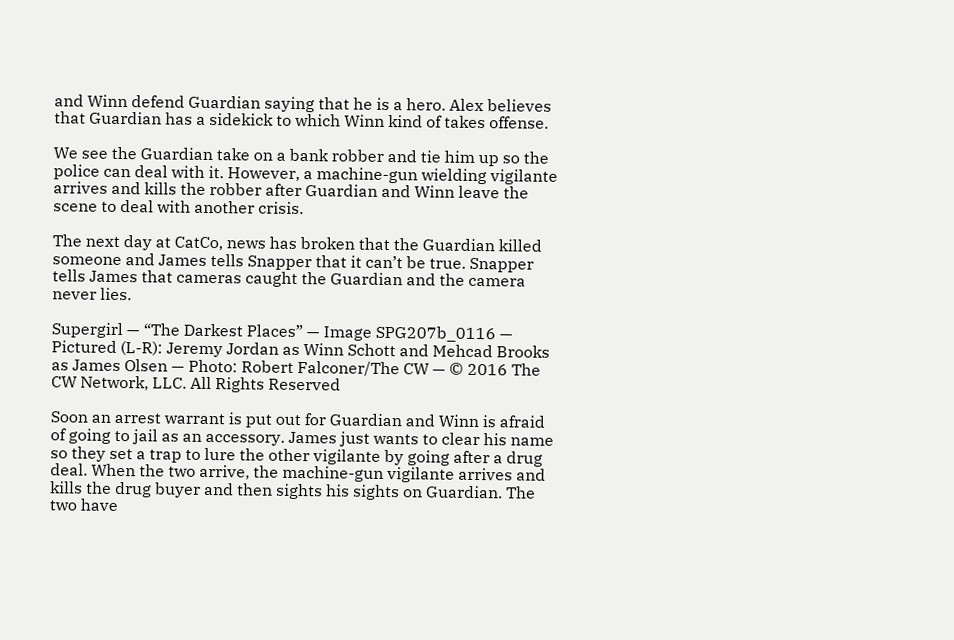and Winn defend Guardian saying that he is a hero. Alex believes that Guardian has a sidekick to which Winn kind of takes offense.

We see the Guardian take on a bank robber and tie him up so the police can deal with it. However, a machine-gun wielding vigilante arrives and kills the robber after Guardian and Winn leave the scene to deal with another crisis.

The next day at CatCo, news has broken that the Guardian killed someone and James tells Snapper that it can’t be true. Snapper tells James that cameras caught the Guardian and the camera never lies.

Supergirl — “The Darkest Places” — Image SPG207b_0116 — Pictured (L-R): Jeremy Jordan as Winn Schott and Mehcad Brooks as James Olsen — Photo: Robert Falconer/The CW — © 2016 The CW Network, LLC. All Rights Reserved

Soon an arrest warrant is put out for Guardian and Winn is afraid of going to jail as an accessory. James just wants to clear his name so they set a trap to lure the other vigilante by going after a drug deal. When the two arrive, the machine-gun vigilante arrives and kills the drug buyer and then sights his sights on Guardian. The two have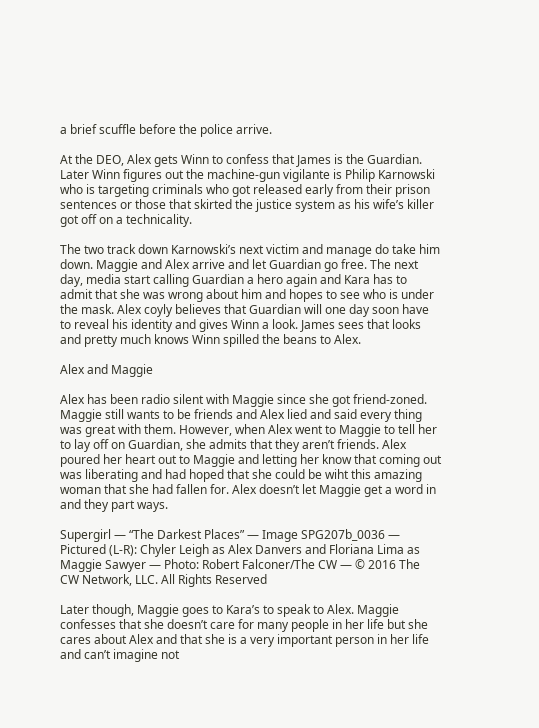a brief scuffle before the police arrive.

At the DEO, Alex gets Winn to confess that James is the Guardian. Later Winn figures out the machine-gun vigilante is Philip Karnowski who is targeting criminals who got released early from their prison sentences or those that skirted the justice system as his wife’s killer got off on a technicality.

The two track down Karnowski’s next victim and manage do take him down. Maggie and Alex arrive and let Guardian go free. The next day, media start calling Guardian a hero again and Kara has to admit that she was wrong about him and hopes to see who is under the mask. Alex coyly believes that Guardian will one day soon have to reveal his identity and gives Winn a look. James sees that looks and pretty much knows Winn spilled the beans to Alex.

Alex and Maggie

Alex has been radio silent with Maggie since she got friend-zoned. Maggie still wants to be friends and Alex lied and said every thing was great with them. However, when Alex went to Maggie to tell her to lay off on Guardian, she admits that they aren’t friends. Alex poured her heart out to Maggie and letting her know that coming out was liberating and had hoped that she could be wiht this amazing woman that she had fallen for. Alex doesn’t let Maggie get a word in and they part ways.

Supergirl — “The Darkest Places” — Image SPG207b_0036 — Pictured (L-R): Chyler Leigh as Alex Danvers and Floriana Lima as Maggie Sawyer — Photo: Robert Falconer/The CW — © 2016 The CW Network, LLC. All Rights Reserved

Later though, Maggie goes to Kara’s to speak to Alex. Maggie confesses that she doesn’t care for many people in her life but she cares about Alex and that she is a very important person in her life and can’t imagine not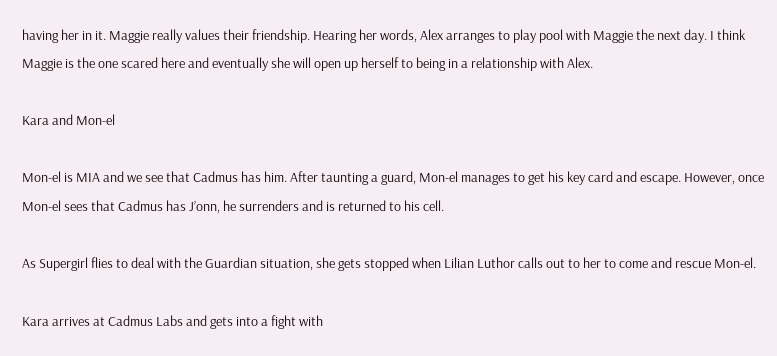having her in it. Maggie really values their friendship. Hearing her words, Alex arranges to play pool with Maggie the next day. I think Maggie is the one scared here and eventually she will open up herself to being in a relationship with Alex.

Kara and Mon-el

Mon-el is MIA and we see that Cadmus has him. After taunting a guard, Mon-el manages to get his key card and escape. However, once Mon-el sees that Cadmus has J’onn, he surrenders and is returned to his cell.

As Supergirl flies to deal with the Guardian situation, she gets stopped when Lilian Luthor calls out to her to come and rescue Mon-el.

Kara arrives at Cadmus Labs and gets into a fight with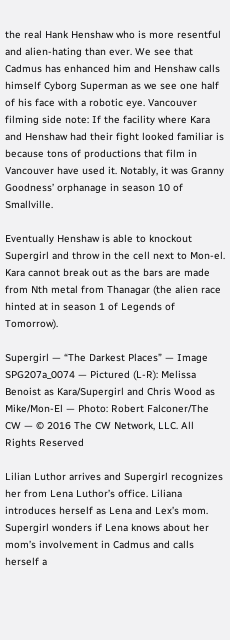the real Hank Henshaw who is more resentful and alien-hating than ever. We see that Cadmus has enhanced him and Henshaw calls himself Cyborg Superman as we see one half of his face with a robotic eye. Vancouver filming side note: If the facility where Kara and Henshaw had their fight looked familiar is because tons of productions that film in Vancouver have used it. Notably, it was Granny Goodness’ orphanage in season 10 of Smallville.

Eventually Henshaw is able to knockout Supergirl and throw in the cell next to Mon-el. Kara cannot break out as the bars are made from Nth metal from Thanagar (the alien race hinted at in season 1 of Legends of Tomorrow).

Supergirl — “The Darkest Places” — Image SPG207a_0074 — Pictured (L-R): Melissa Benoist as Kara/Supergirl and Chris Wood as Mike/Mon-El — Photo: Robert Falconer/The CW — © 2016 The CW Network, LLC. All Rights Reserved

Lilian Luthor arrives and Supergirl recognizes her from Lena Luthor’s office. Liliana introduces herself as Lena and Lex’s mom. Supergirl wonders if Lena knows about her mom’s involvement in Cadmus and calls herself a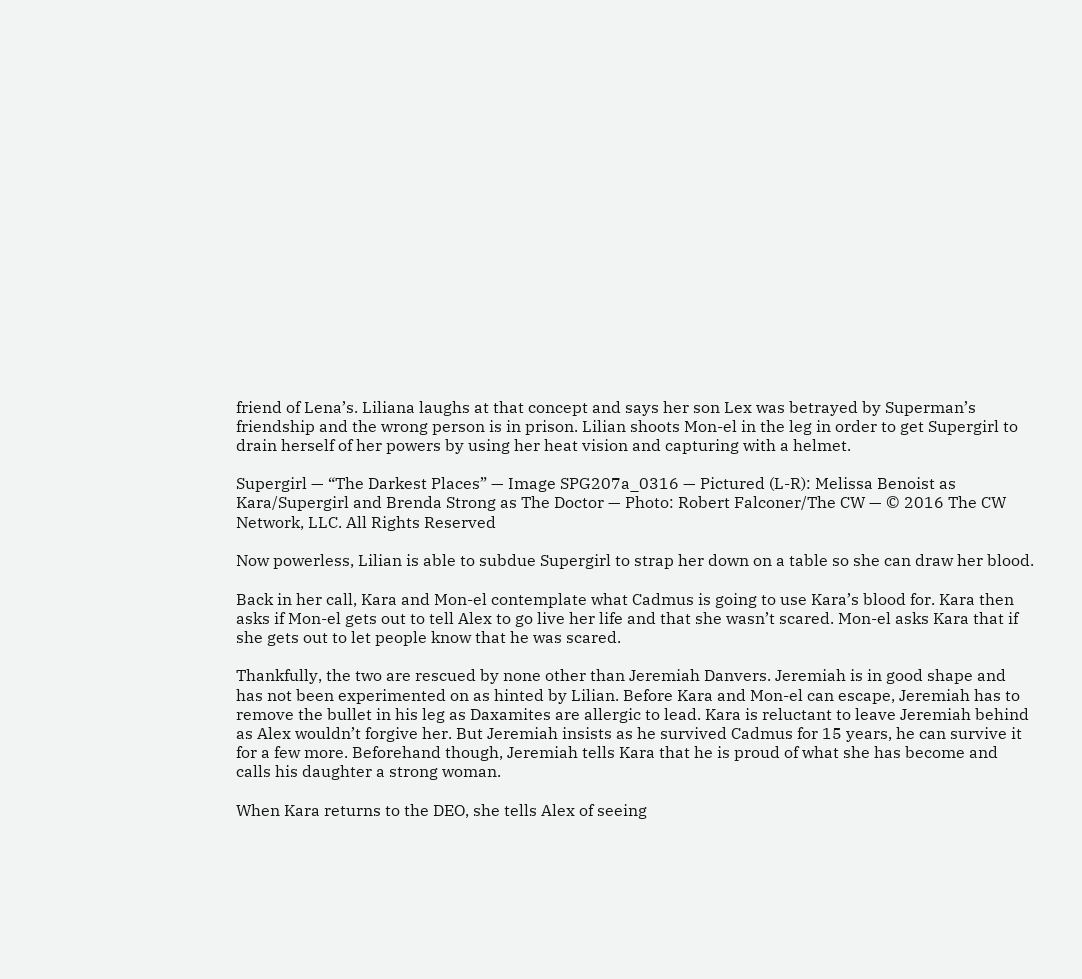friend of Lena’s. Liliana laughs at that concept and says her son Lex was betrayed by Superman’s friendship and the wrong person is in prison. Lilian shoots Mon-el in the leg in order to get Supergirl to drain herself of her powers by using her heat vision and capturing with a helmet.

Supergirl — “The Darkest Places” — Image SPG207a_0316 — Pictured (L-R): Melissa Benoist as Kara/Supergirl and Brenda Strong as The Doctor — Photo: Robert Falconer/The CW — © 2016 The CW Network, LLC. All Rights Reserved

Now powerless, Lilian is able to subdue Supergirl to strap her down on a table so she can draw her blood.

Back in her call, Kara and Mon-el contemplate what Cadmus is going to use Kara’s blood for. Kara then asks if Mon-el gets out to tell Alex to go live her life and that she wasn’t scared. Mon-el asks Kara that if she gets out to let people know that he was scared.

Thankfully, the two are rescued by none other than Jeremiah Danvers. Jeremiah is in good shape and has not been experimented on as hinted by Lilian. Before Kara and Mon-el can escape, Jeremiah has to remove the bullet in his leg as Daxamites are allergic to lead. Kara is reluctant to leave Jeremiah behind as Alex wouldn’t forgive her. But Jeremiah insists as he survived Cadmus for 15 years, he can survive it for a few more. Beforehand though, Jeremiah tells Kara that he is proud of what she has become and calls his daughter a strong woman.

When Kara returns to the DEO, she tells Alex of seeing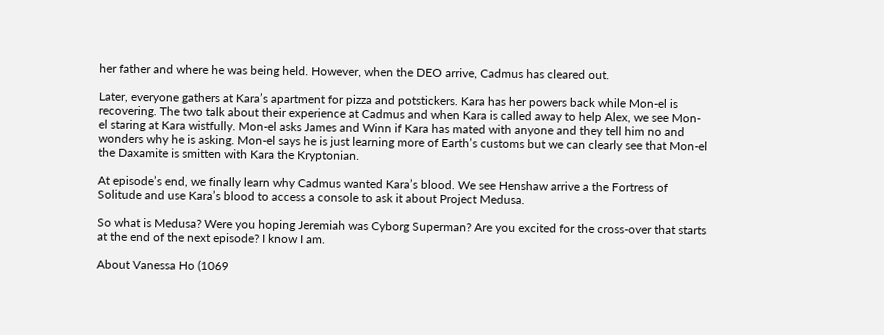her father and where he was being held. However, when the DEO arrive, Cadmus has cleared out.

Later, everyone gathers at Kara’s apartment for pizza and potstickers. Kara has her powers back while Mon-el is recovering. The two talk about their experience at Cadmus and when Kara is called away to help Alex, we see Mon-el staring at Kara wistfully. Mon-el asks James and Winn if Kara has mated with anyone and they tell him no and wonders why he is asking. Mon-el says he is just learning more of Earth’s customs but we can clearly see that Mon-el the Daxamite is smitten with Kara the Kryptonian.

At episode’s end, we finally learn why Cadmus wanted Kara’s blood. We see Henshaw arrive a the Fortress of Solitude and use Kara’s blood to access a console to ask it about Project Medusa.

So what is Medusa? Were you hoping Jeremiah was Cyborg Superman? Are you excited for the cross-over that starts at the end of the next episode? I know I am.

About Vanessa Ho (1069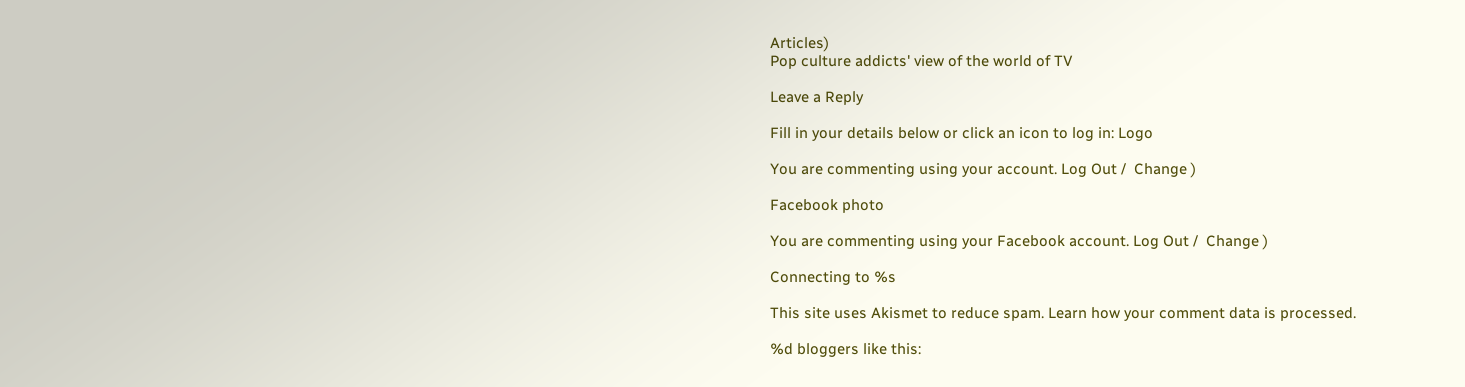Articles)
Pop culture addicts' view of the world of TV

Leave a Reply

Fill in your details below or click an icon to log in: Logo

You are commenting using your account. Log Out /  Change )

Facebook photo

You are commenting using your Facebook account. Log Out /  Change )

Connecting to %s

This site uses Akismet to reduce spam. Learn how your comment data is processed.

%d bloggers like this: